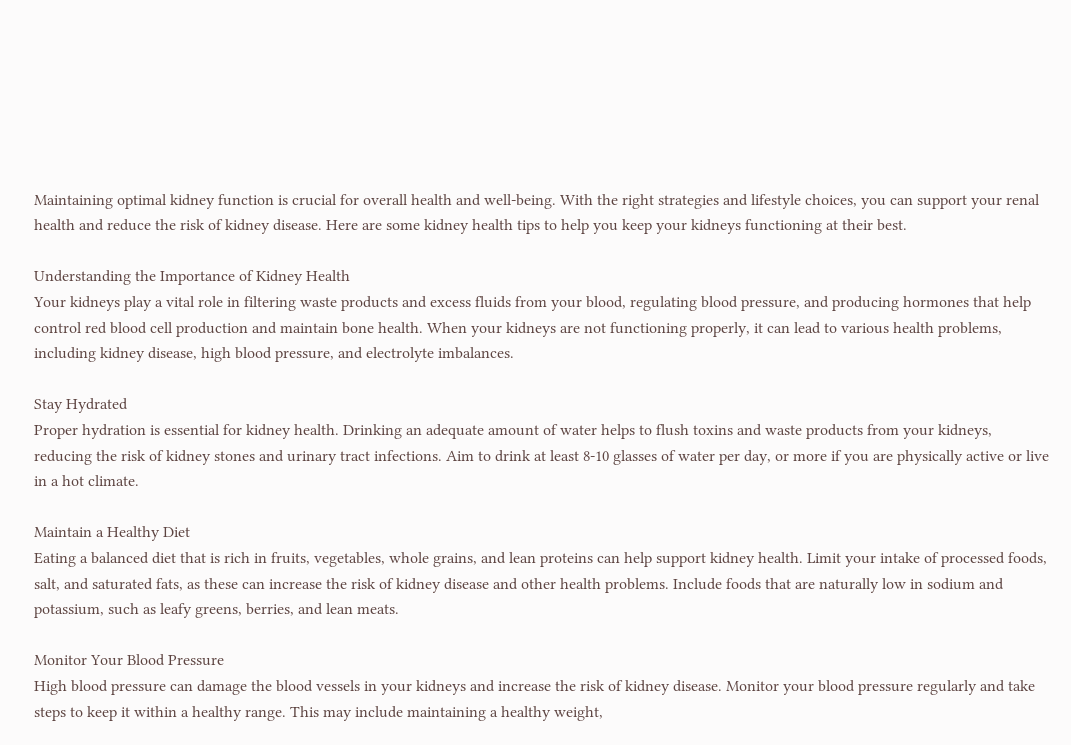Maintaining optimal kidney function is crucial for overall health and well-being. With the right strategies and lifestyle choices, you can support your renal health and reduce the risk of kidney disease. Here are some kidney health tips to help you keep your kidneys functioning at their best.

Understanding the Importance of Kidney Health
Your kidneys play a vital role in filtering waste products and excess fluids from your blood, regulating blood pressure, and producing hormones that help control red blood cell production and maintain bone health. When your kidneys are not functioning properly, it can lead to various health problems, including kidney disease, high blood pressure, and electrolyte imbalances.

Stay Hydrated
Proper hydration is essential for kidney health. Drinking an adequate amount of water helps to flush toxins and waste products from your kidneys, reducing the risk of kidney stones and urinary tract infections. Aim to drink at least 8-10 glasses of water per day, or more if you are physically active or live in a hot climate.

Maintain a Healthy Diet
Eating a balanced diet that is rich in fruits, vegetables, whole grains, and lean proteins can help support kidney health. Limit your intake of processed foods, salt, and saturated fats, as these can increase the risk of kidney disease and other health problems. Include foods that are naturally low in sodium and potassium, such as leafy greens, berries, and lean meats.

Monitor Your Blood Pressure
High blood pressure can damage the blood vessels in your kidneys and increase the risk of kidney disease. Monitor your blood pressure regularly and take steps to keep it within a healthy range. This may include maintaining a healthy weight,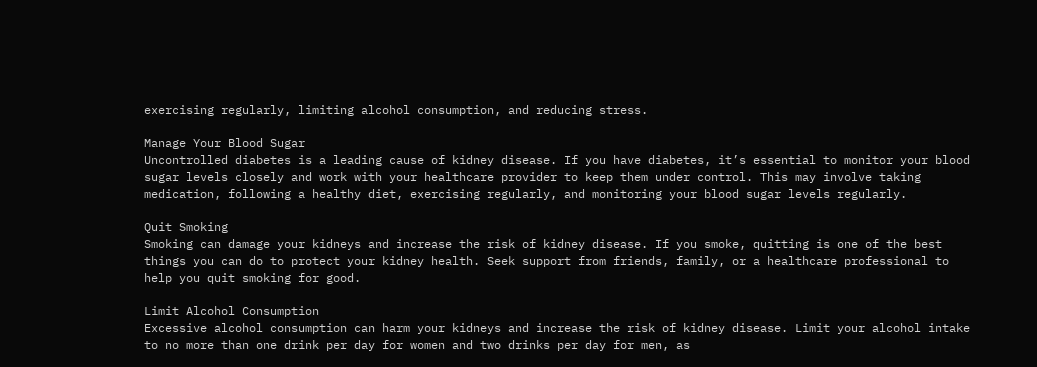exercising regularly, limiting alcohol consumption, and reducing stress.

Manage Your Blood Sugar
Uncontrolled diabetes is a leading cause of kidney disease. If you have diabetes, it’s essential to monitor your blood sugar levels closely and work with your healthcare provider to keep them under control. This may involve taking medication, following a healthy diet, exercising regularly, and monitoring your blood sugar levels regularly.

Quit Smoking
Smoking can damage your kidneys and increase the risk of kidney disease. If you smoke, quitting is one of the best things you can do to protect your kidney health. Seek support from friends, family, or a healthcare professional to help you quit smoking for good.

Limit Alcohol Consumption
Excessive alcohol consumption can harm your kidneys and increase the risk of kidney disease. Limit your alcohol intake to no more than one drink per day for women and two drinks per day for men, as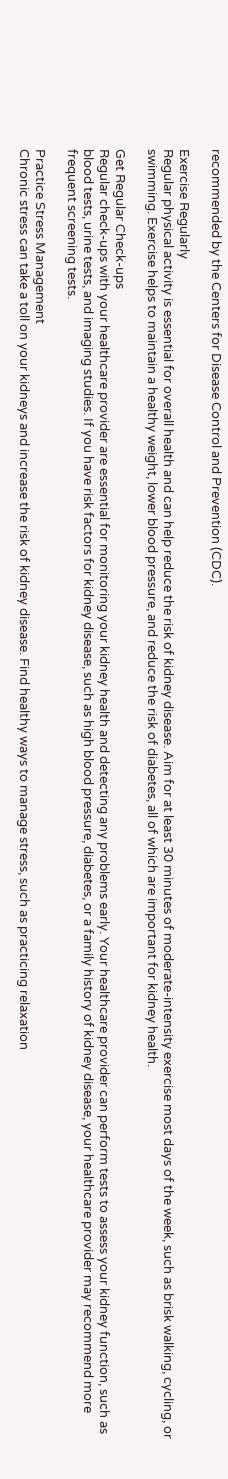recommended by the Centers for Disease Control and Prevention (CDC).

Exercise Regularly
Regular physical activity is essential for overall health and can help reduce the risk of kidney disease. Aim for at least 30 minutes of moderate-intensity exercise most days of the week, such as brisk walking, cycling, or swimming. Exercise helps to maintain a healthy weight, lower blood pressure, and reduce the risk of diabetes, all of which are important for kidney health.

Get Regular Check-ups
Regular check-ups with your healthcare provider are essential for monitoring your kidney health and detecting any problems early. Your healthcare provider can perform tests to assess your kidney function, such as blood tests, urine tests, and imaging studies. If you have risk factors for kidney disease, such as high blood pressure, diabetes, or a family history of kidney disease, your healthcare provider may recommend more frequent screening tests.

Practice Stress Management
Chronic stress can take a toll on your kidneys and increase the risk of kidney disease. Find healthy ways to manage stress, such as practicing relaxation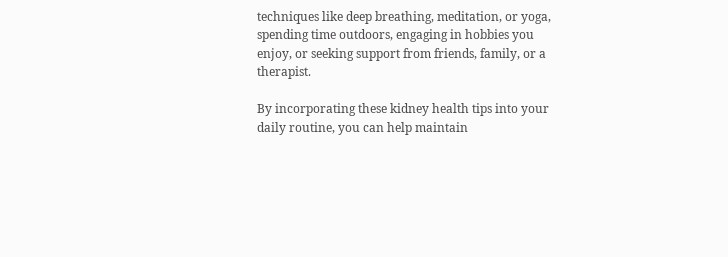techniques like deep breathing, meditation, or yoga, spending time outdoors, engaging in hobbies you enjoy, or seeking support from friends, family, or a therapist.

By incorporating these kidney health tips into your daily routine, you can help maintain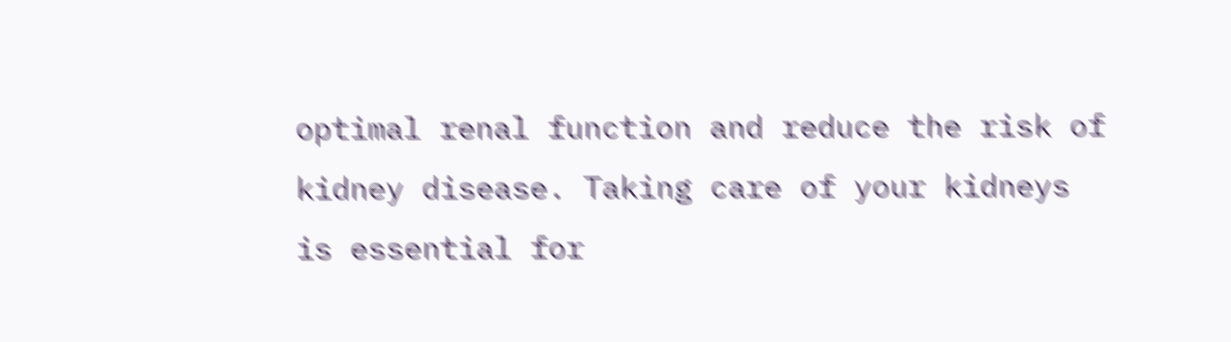optimal renal function and reduce the risk of kidney disease. Taking care of your kidneys is essential for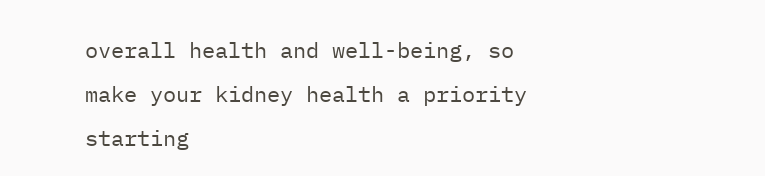overall health and well-being, so make your kidney health a priority starting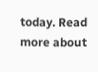today. Read more about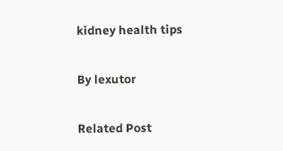kidney health tips

By lexutor

Related Post